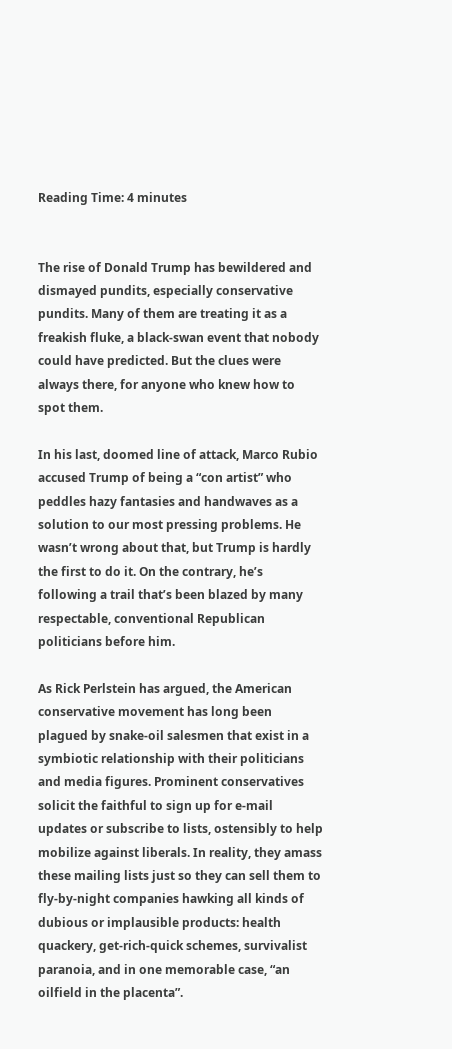Reading Time: 4 minutes


The rise of Donald Trump has bewildered and dismayed pundits, especially conservative pundits. Many of them are treating it as a freakish fluke, a black-swan event that nobody could have predicted. But the clues were always there, for anyone who knew how to spot them.

In his last, doomed line of attack, Marco Rubio accused Trump of being a “con artist” who peddles hazy fantasies and handwaves as a solution to our most pressing problems. He wasn’t wrong about that, but Trump is hardly the first to do it. On the contrary, he’s following a trail that’s been blazed by many respectable, conventional Republican politicians before him.

As Rick Perlstein has argued, the American conservative movement has long been plagued by snake-oil salesmen that exist in a symbiotic relationship with their politicians and media figures. Prominent conservatives solicit the faithful to sign up for e-mail updates or subscribe to lists, ostensibly to help mobilize against liberals. In reality, they amass these mailing lists just so they can sell them to fly-by-night companies hawking all kinds of dubious or implausible products: health quackery, get-rich-quick schemes, survivalist paranoia, and in one memorable case, “an oilfield in the placenta”.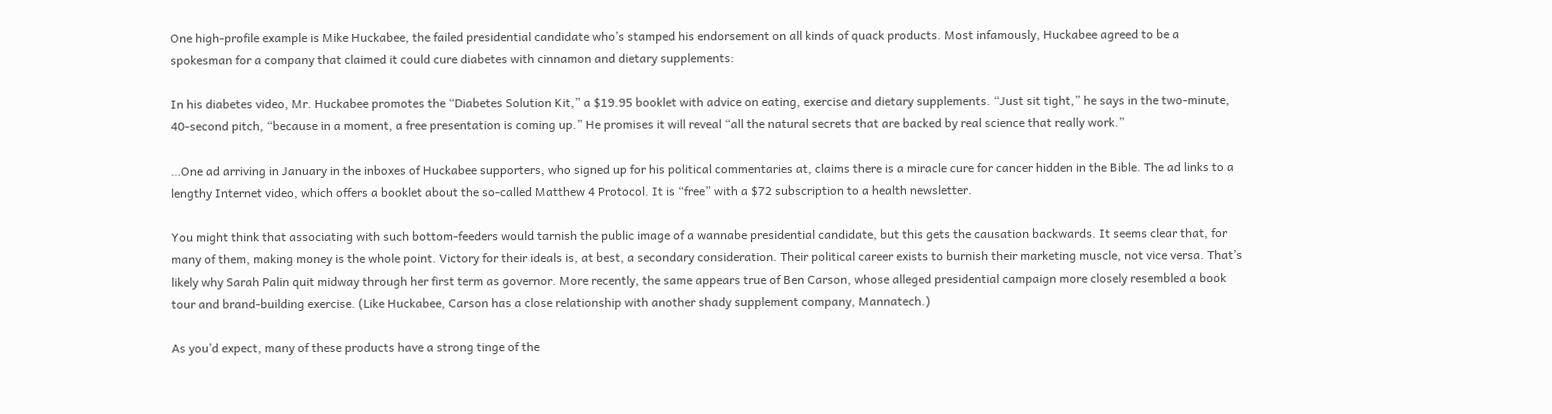One high-profile example is Mike Huckabee, the failed presidential candidate who’s stamped his endorsement on all kinds of quack products. Most infamously, Huckabee agreed to be a spokesman for a company that claimed it could cure diabetes with cinnamon and dietary supplements:

In his diabetes video, Mr. Huckabee promotes the “Diabetes Solution Kit,” a $19.95 booklet with advice on eating, exercise and dietary supplements. “Just sit tight,” he says in the two-minute, 40-second pitch, “because in a moment, a free presentation is coming up.” He promises it will reveal “all the natural secrets that are backed by real science that really work.”

…One ad arriving in January in the inboxes of Huckabee supporters, who signed up for his political commentaries at, claims there is a miracle cure for cancer hidden in the Bible. The ad links to a lengthy Internet video, which offers a booklet about the so-called Matthew 4 Protocol. It is “free” with a $72 subscription to a health newsletter.

You might think that associating with such bottom-feeders would tarnish the public image of a wannabe presidential candidate, but this gets the causation backwards. It seems clear that, for many of them, making money is the whole point. Victory for their ideals is, at best, a secondary consideration. Their political career exists to burnish their marketing muscle, not vice versa. That’s likely why Sarah Palin quit midway through her first term as governor. More recently, the same appears true of Ben Carson, whose alleged presidential campaign more closely resembled a book tour and brand-building exercise. (Like Huckabee, Carson has a close relationship with another shady supplement company, Mannatech.)

As you’d expect, many of these products have a strong tinge of the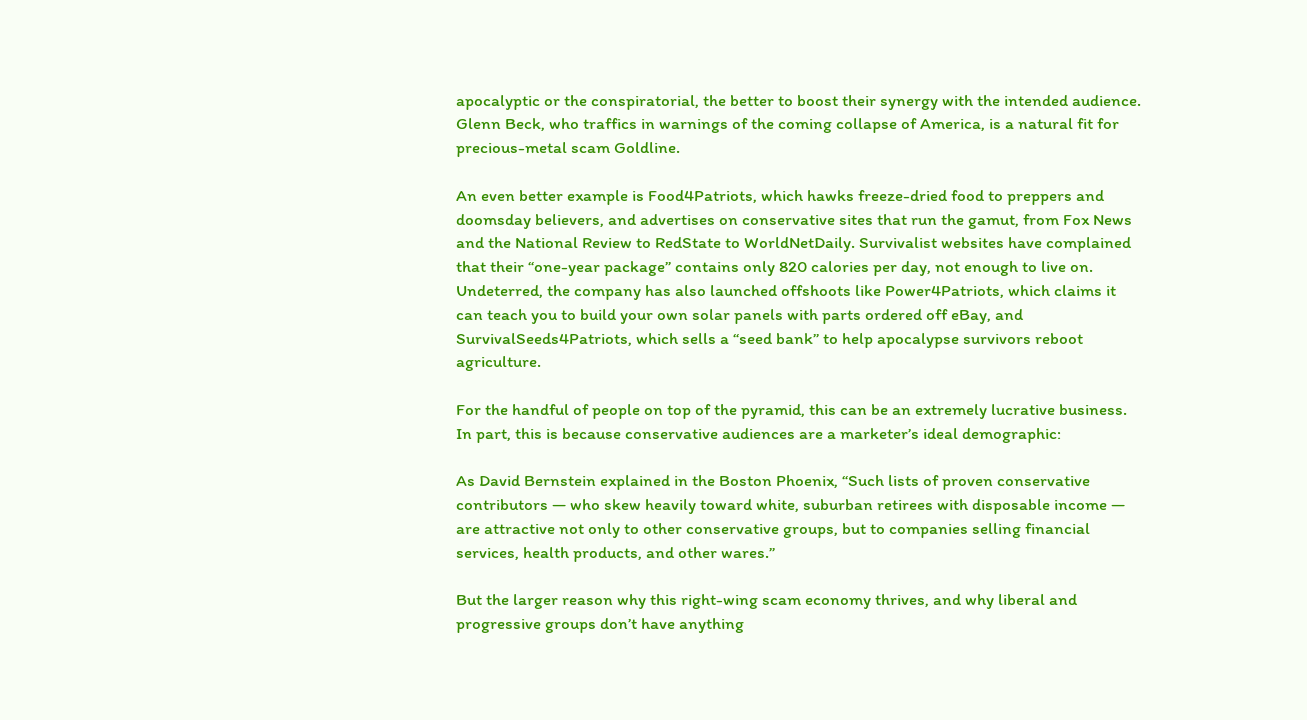apocalyptic or the conspiratorial, the better to boost their synergy with the intended audience. Glenn Beck, who traffics in warnings of the coming collapse of America, is a natural fit for precious-metal scam Goldline.

An even better example is Food4Patriots, which hawks freeze-dried food to preppers and doomsday believers, and advertises on conservative sites that run the gamut, from Fox News and the National Review to RedState to WorldNetDaily. Survivalist websites have complained that their “one-year package” contains only 820 calories per day, not enough to live on. Undeterred, the company has also launched offshoots like Power4Patriots, which claims it can teach you to build your own solar panels with parts ordered off eBay, and SurvivalSeeds4Patriots, which sells a “seed bank” to help apocalypse survivors reboot agriculture.

For the handful of people on top of the pyramid, this can be an extremely lucrative business. In part, this is because conservative audiences are a marketer’s ideal demographic:

As David Bernstein explained in the Boston Phoenix, “Such lists of proven conservative contributors — who skew heavily toward white, suburban retirees with disposable income — are attractive not only to other conservative groups, but to companies selling financial services, health products, and other wares.”

But the larger reason why this right-wing scam economy thrives, and why liberal and progressive groups don’t have anything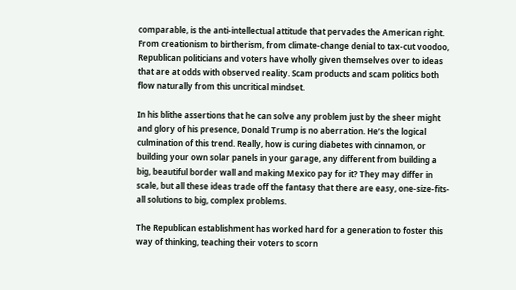comparable, is the anti-intellectual attitude that pervades the American right. From creationism to birtherism, from climate-change denial to tax-cut voodoo, Republican politicians and voters have wholly given themselves over to ideas that are at odds with observed reality. Scam products and scam politics both flow naturally from this uncritical mindset.

In his blithe assertions that he can solve any problem just by the sheer might and glory of his presence, Donald Trump is no aberration. He’s the logical culmination of this trend. Really, how is curing diabetes with cinnamon, or building your own solar panels in your garage, any different from building a big, beautiful border wall and making Mexico pay for it? They may differ in scale, but all these ideas trade off the fantasy that there are easy, one-size-fits-all solutions to big, complex problems.

The Republican establishment has worked hard for a generation to foster this way of thinking, teaching their voters to scorn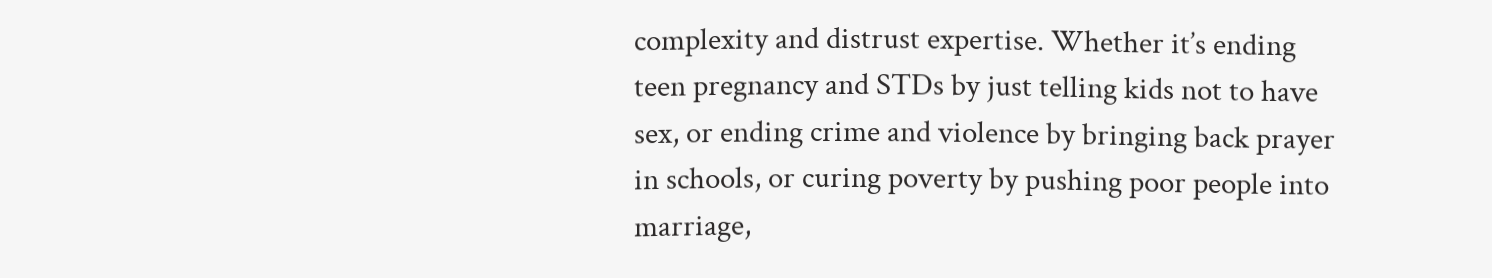complexity and distrust expertise. Whether it’s ending teen pregnancy and STDs by just telling kids not to have sex, or ending crime and violence by bringing back prayer in schools, or curing poverty by pushing poor people into marriage,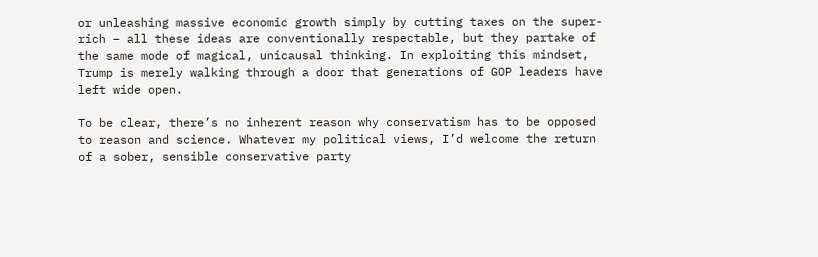or unleashing massive economic growth simply by cutting taxes on the super-rich – all these ideas are conventionally respectable, but they partake of the same mode of magical, unicausal thinking. In exploiting this mindset, Trump is merely walking through a door that generations of GOP leaders have left wide open.

To be clear, there’s no inherent reason why conservatism has to be opposed to reason and science. Whatever my political views, I’d welcome the return of a sober, sensible conservative party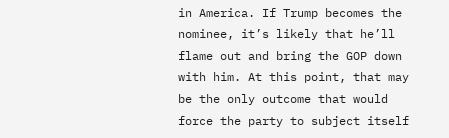in America. If Trump becomes the nominee, it’s likely that he’ll flame out and bring the GOP down with him. At this point, that may be the only outcome that would force the party to subject itself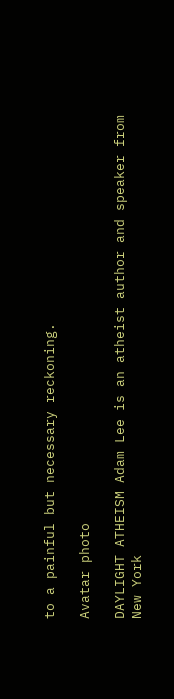to a painful but necessary reckoning.

Avatar photo

DAYLIGHT ATHEISM Adam Lee is an atheist author and speaker from New York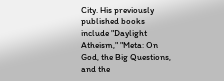City. His previously published books include "Daylight Atheism," "Meta: On God, the Big Questions, and the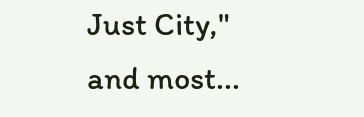Just City," and most...